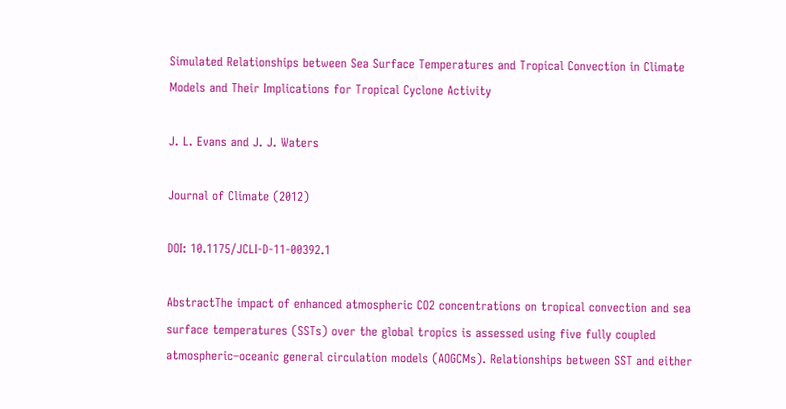Simulated Relationships between Sea Surface Temperatures and Tropical Convection in Climate Models and Their Implications for Tropical Cyclone Activity

J. L. Evans and J. J. Waters

Journal of Climate (2012)

DOI: 10.1175/JCLI-D-11-00392.1

AbstractThe impact of enhanced atmospheric CO2 concentrations on tropical convection and sea surface temperatures (SSTs) over the global tropics is assessed using five fully coupled atmospheric–oceanic general circulation models (AOGCMs). Relationships between SST and either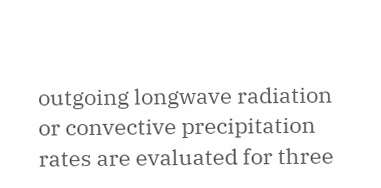outgoing longwave radiation or convective precipitation rates are evaluated for three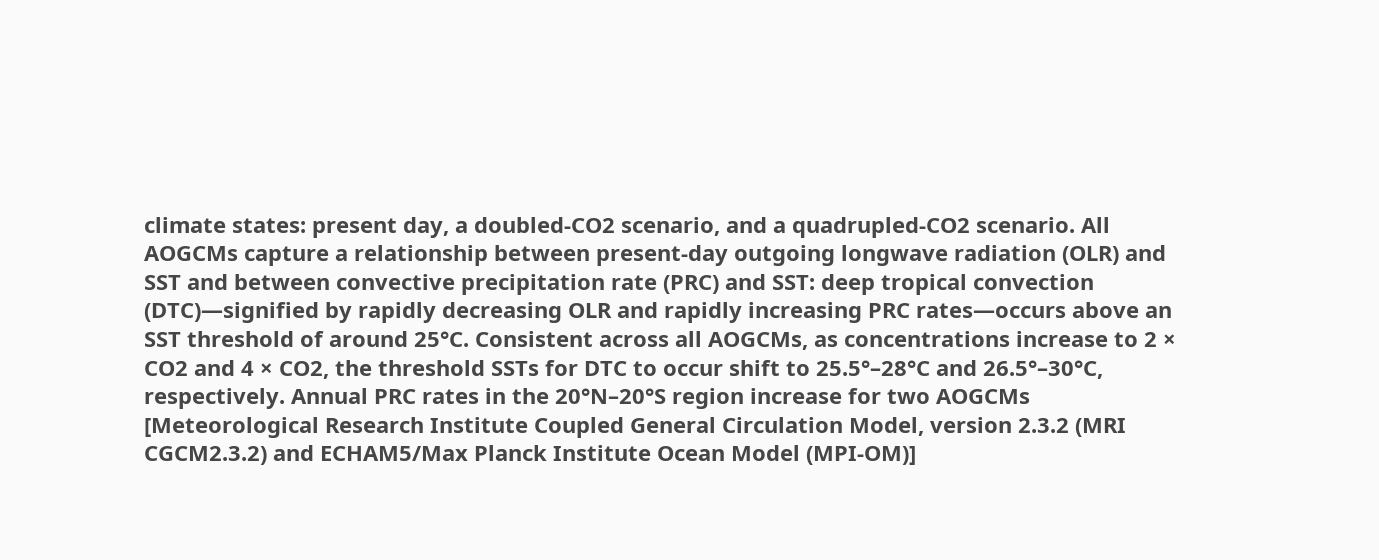climate states: present day, a doubled-CO2 scenario, and a quadrupled-CO2 scenario. All AOGCMs capture a relationship between present-day outgoing longwave radiation (OLR) and SST and between convective precipitation rate (PRC) and SST: deep tropical convection (DTC)—signified by rapidly decreasing OLR and rapidly increasing PRC rates—occurs above an SST threshold of around 25°C. Consistent across all AOGCMs, as concentrations increase to 2 × CO2 and 4 × CO2, the threshold SSTs for DTC to occur shift to 25.5°–28°C and 26.5°–30°C, respectively. Annual PRC rates in the 20°N–20°S region increase for two AOGCMs [Meteorological Research Institute Coupled General Circulation Model, version 2.3.2 (MRI CGCM2.3.2) and ECHAM5/Max Planck Institute Ocean Model (MPI-OM)]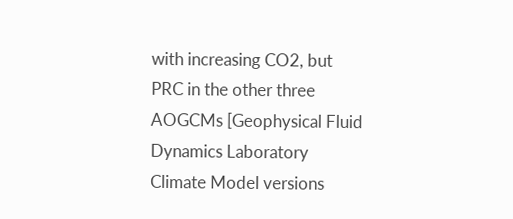with increasing CO2, but PRC in the other three AOGCMs [Geophysical Fluid Dynamics Laboratory Climate Model versions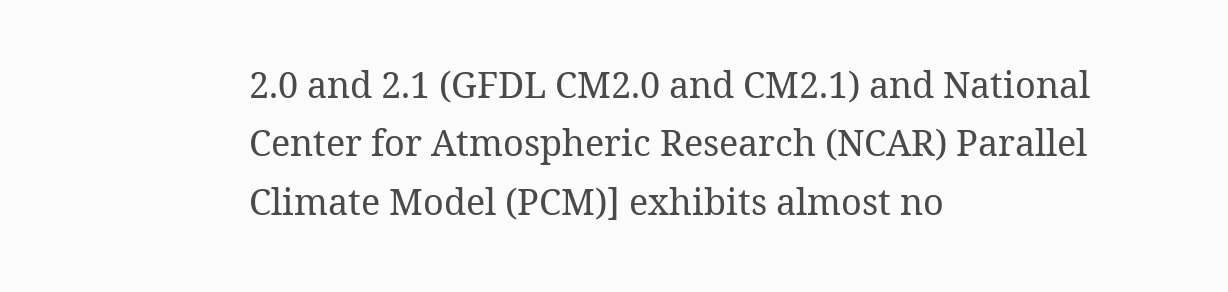2.0 and 2.1 (GFDL CM2.0 and CM2.1) and National Center for Atmospheric Research (NCAR) Parallel Climate Model (PCM)] exhibits almost no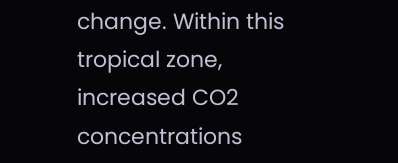change. Within this tropical zone, increased CO2 concentrations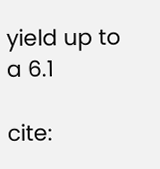yield up to a 6.1

cite: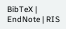BibTeX | EndNote | RIS